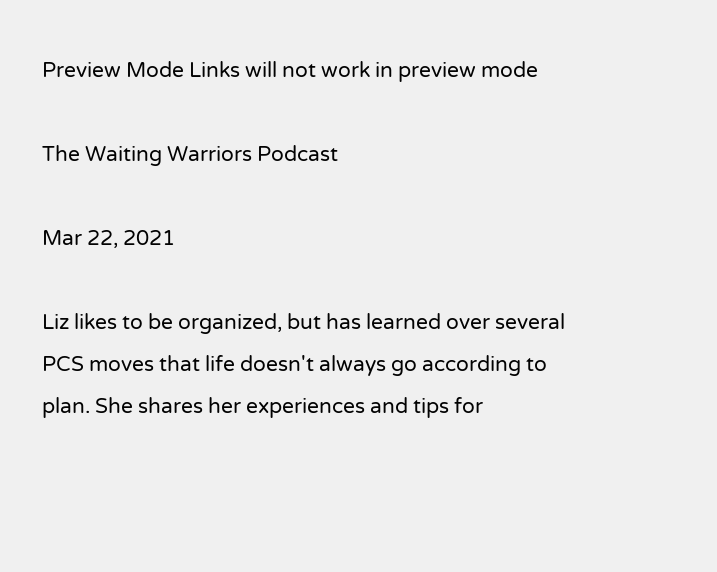Preview Mode Links will not work in preview mode

The Waiting Warriors Podcast

Mar 22, 2021

Liz likes to be organized, but has learned over several PCS moves that life doesn't always go according to plan. She shares her experiences and tips for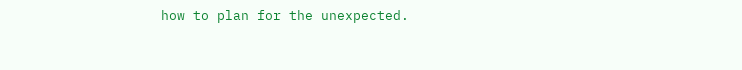how to plan for the unexpected.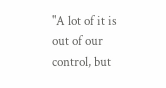"A lot of it is out of our control, but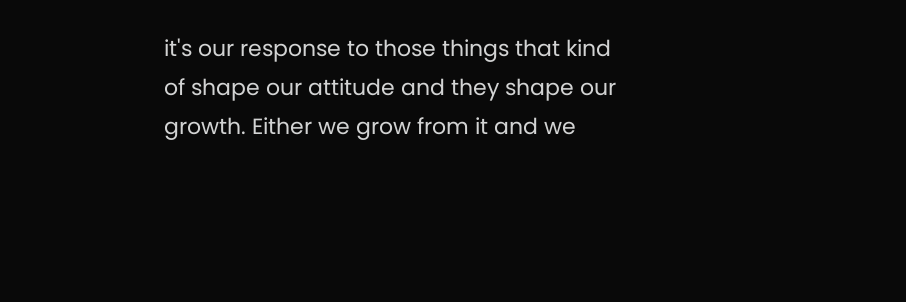it's our response to those things that kind of shape our attitude and they shape our growth. Either we grow from it and we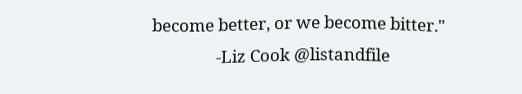become better, or we become bitter."
                -Liz Cook @listandfile